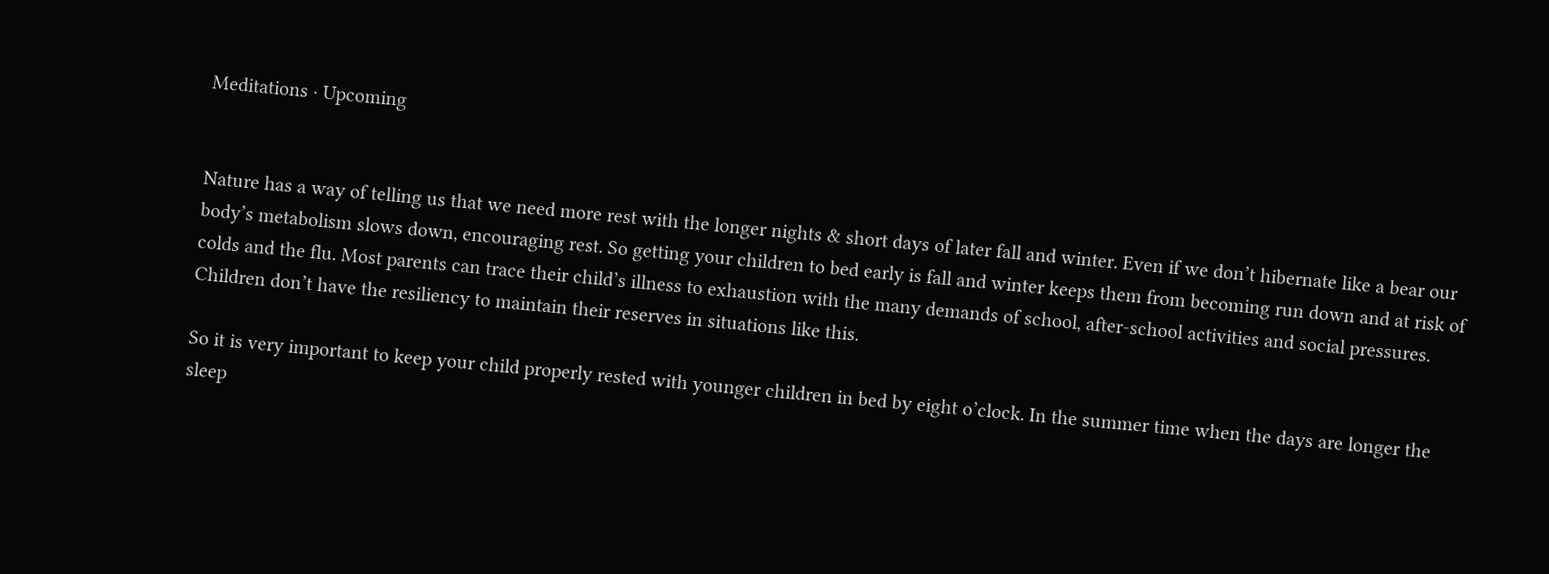Meditations · Upcoming


Nature has a way of telling us that we need more rest with the longer nights & short days of later fall and winter. Even if we don’t hibernate like a bear our body’s metabolism slows down, encouraging rest. So getting your children to bed early is fall and winter keeps them from becoming run down and at risk of colds and the flu. Most parents can trace their child’s illness to exhaustion with the many demands of school, after-school activities and social pressures. Children don’t have the resiliency to maintain their reserves in situations like this.

So it is very important to keep your child properly rested with younger children in bed by eight o’clock. In the summer time when the days are longer the sleep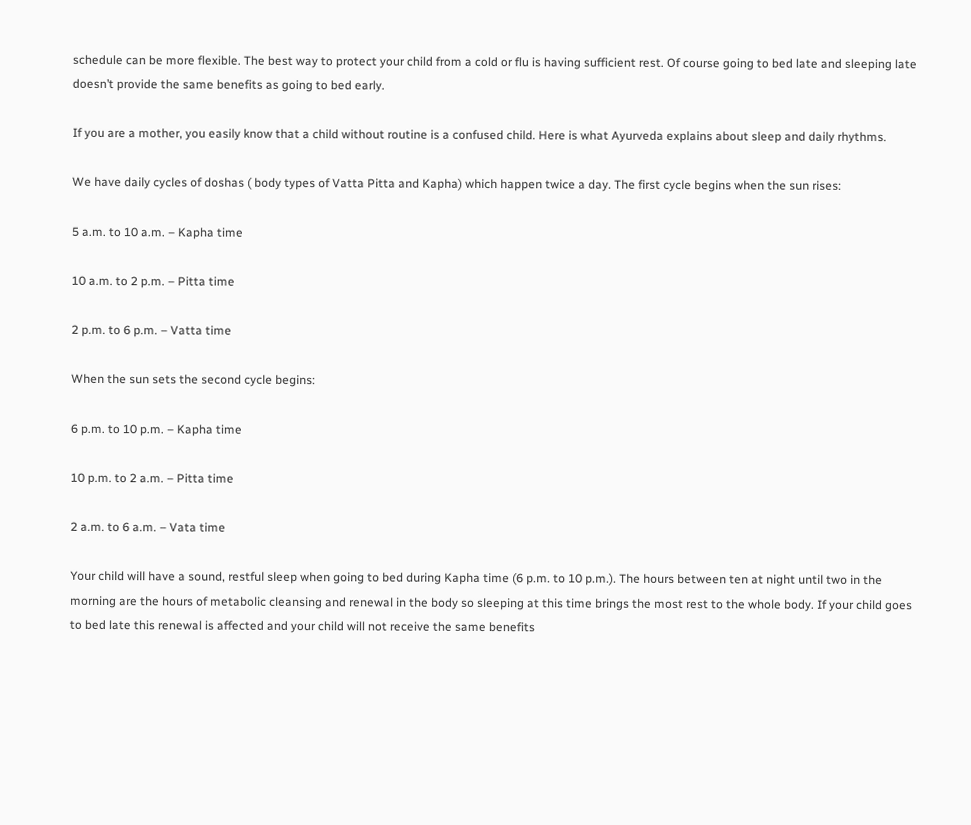schedule can be more flexible. The best way to protect your child from a cold or flu is having sufficient rest. Of course going to bed late and sleeping late doesn’t provide the same benefits as going to bed early.

If you are a mother, you easily know that a child without routine is a confused child. Here is what Ayurveda explains about sleep and daily rhythms.

We have daily cycles of doshas ( body types of Vatta Pitta and Kapha) which happen twice a day. The first cycle begins when the sun rises:

5 a.m. to 10 a.m. – Kapha time

10 a.m. to 2 p.m. – Pitta time

2 p.m. to 6 p.m. – Vatta time

When the sun sets the second cycle begins:

6 p.m. to 10 p.m. – Kapha time

10 p.m. to 2 a.m. – Pitta time

2 a.m. to 6 a.m. – Vata time

Your child will have a sound, restful sleep when going to bed during Kapha time (6 p.m. to 10 p.m.). The hours between ten at night until two in the morning are the hours of metabolic cleansing and renewal in the body so sleeping at this time brings the most rest to the whole body. If your child goes to bed late this renewal is affected and your child will not receive the same benefits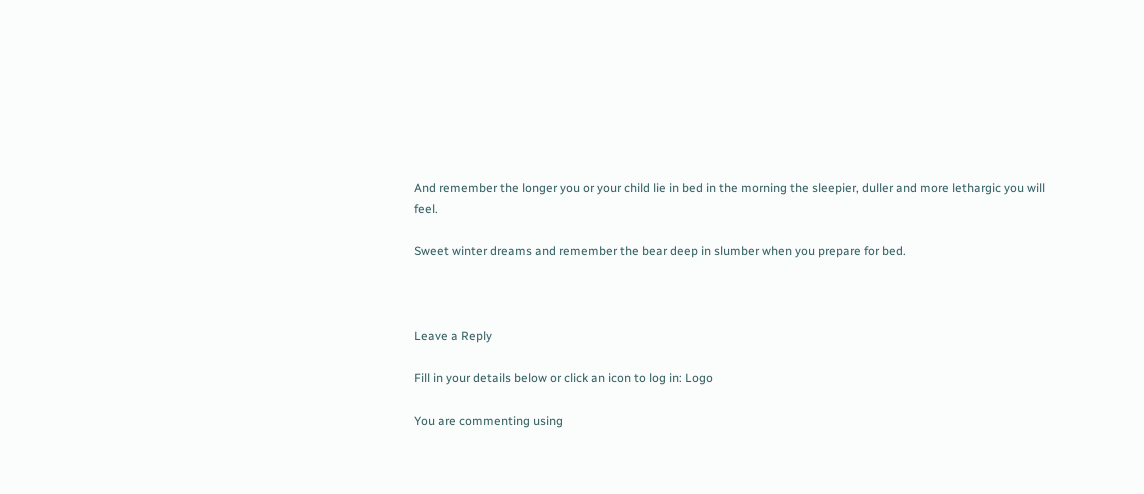And remember the longer you or your child lie in bed in the morning the sleepier, duller and more lethargic you will feel.

Sweet winter dreams and remember the bear deep in slumber when you prepare for bed.



Leave a Reply

Fill in your details below or click an icon to log in: Logo

You are commenting using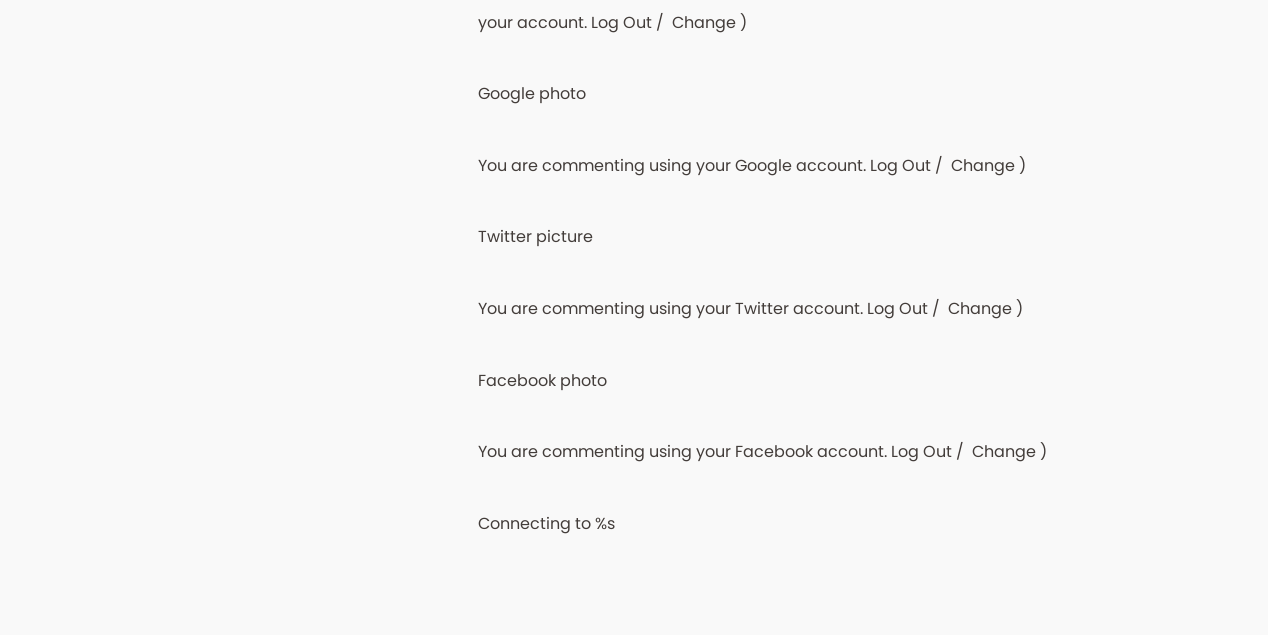your account. Log Out /  Change )

Google photo

You are commenting using your Google account. Log Out /  Change )

Twitter picture

You are commenting using your Twitter account. Log Out /  Change )

Facebook photo

You are commenting using your Facebook account. Log Out /  Change )

Connecting to %s